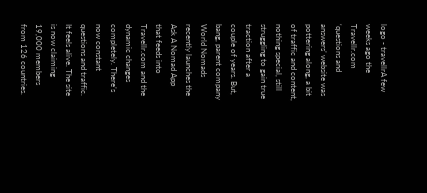logo - travellrA few weeks ago the Travellr.com ‘questions and answers’ website was pottering along, a bit of traffic and content, nothing special, still struggling to gain true traction after a couple of years. But, bang, parent company World Nomads recently launches the Ask A Nomad App that feeds into Travellr.com and the dynamic changes completely. There’s now constant questions and traffic. It feels alive. The site is now claiming 19,000 members from 126 countries.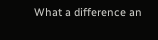What a difference an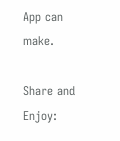App can make.

Share and Enjoy: